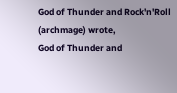God of Thunder and Rock'n'Roll (archmage) wrote,
God of Thunder and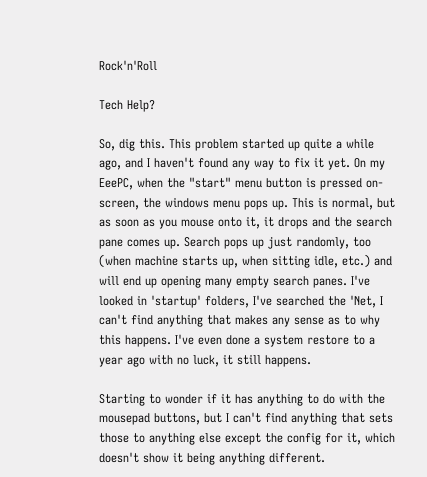Rock'n'Roll

Tech Help?

So, dig this. This problem started up quite a while ago, and I haven't found any way to fix it yet. On my EeePC, when the "start" menu button is pressed on-screen, the windows menu pops up. This is normal, but as soon as you mouse onto it, it drops and the search pane comes up. Search pops up just randomly, too (when machine starts up, when sitting idle, etc.) and will end up opening many empty search panes. I've looked in 'startup' folders, I've searched the 'Net, I can't find anything that makes any sense as to why this happens. I've even done a system restore to a year ago with no luck, it still happens.

Starting to wonder if it has anything to do with the mousepad buttons, but I can't find anything that sets those to anything else except the config for it, which doesn't show it being anything different.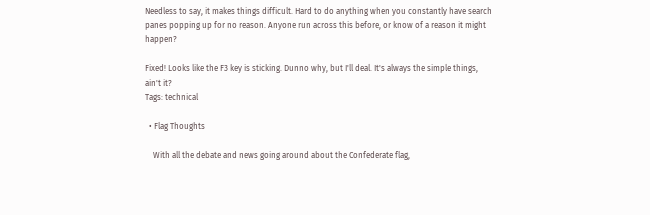Needless to say, it makes things difficult. Hard to do anything when you constantly have search panes popping up for no reason. Anyone run across this before, or know of a reason it might happen?

Fixed! Looks like the F3 key is sticking. Dunno why, but I'll deal. It's always the simple things, ain't it?
Tags: technical

  • Flag Thoughts

    With all the debate and news going around about the Confederate flag,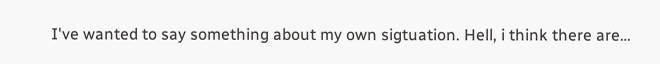I've wanted to say something about my own sigtuation. Hell, i think there are…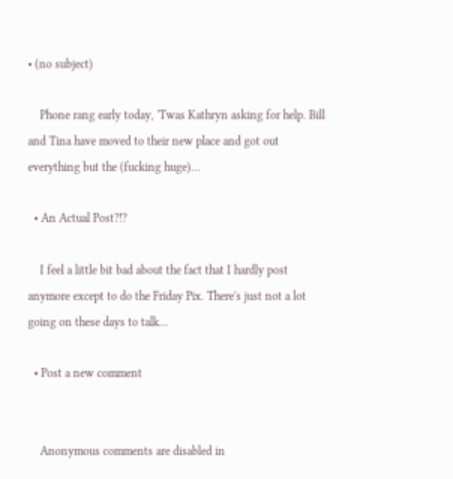• (no subject)

    Phone rang early today, 'Twas Kathryn asking for help. Bill and Tina have moved to their new place and got out everything but the (fucking huge)…

  • An Actual Post?!?

    I feel a little bit bad about the fact that I hardly post anymore except to do the Friday Pix. There's just not a lot going on these days to talk…

  • Post a new comment


    Anonymous comments are disabled in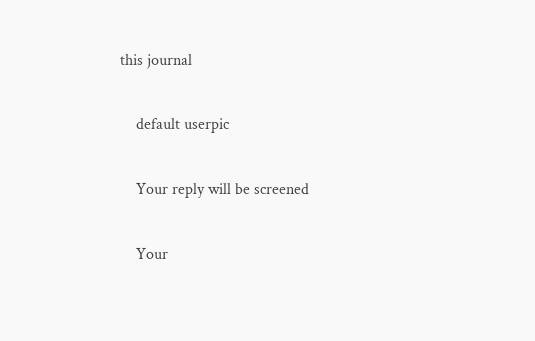this journal

    default userpic

    Your reply will be screened

    Your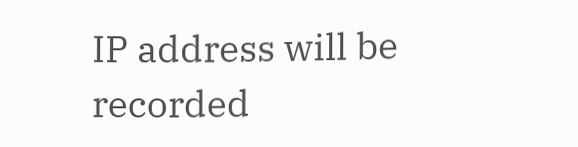IP address will be recorded